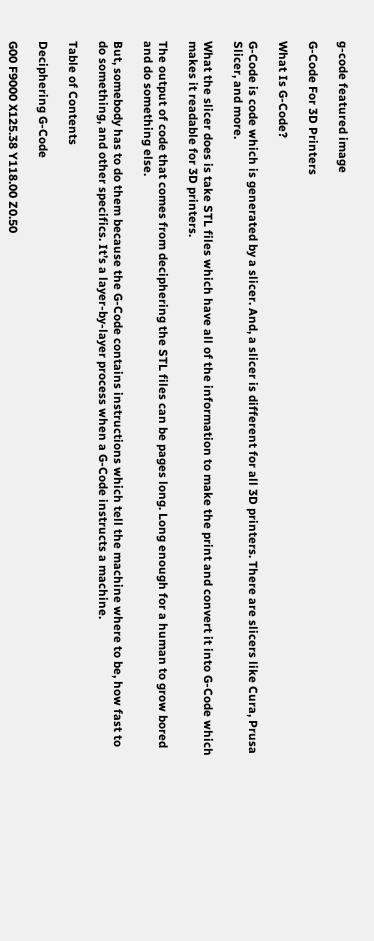g-code featured image

G-Code For 3D Printers

What Is G-Code?

G-Code is code which is generated by a slicer. And, a slicer is different for all 3D printers. There are slicers like Cura, Prusa Slicer, and more.

What the slicer does is take STL files which have all of the information to make the print and convert it into G-Code which makes it readable for 3D printers.

The output of code that comes from deciphering the STL files can be pages long. Long enough for a human to grow bored and do something else.

But, somebody has to do them because the G-Code contains instructions which tell the machine where to be, how fast to do something, and other specifics. It’s a layer-by-layer process when a G-Code instructs a machine.

Table of Contents

Deciphering G-Code

G00 F9000 X125.38 Y118.00 Z0.50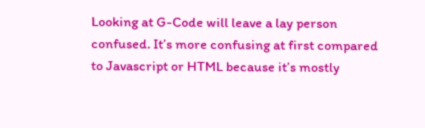Looking at G-Code will leave a lay person confused. It’s more confusing at first compared to Javascript or HTML because it’s mostly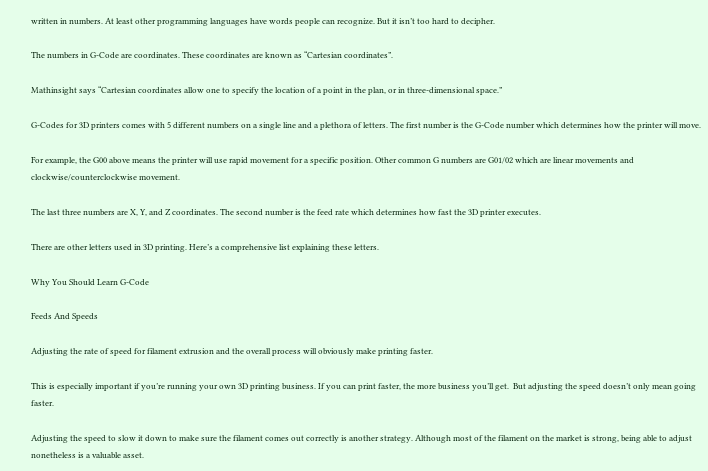written in numbers. At least other programming languages have words people can recognize. But it isn’t too hard to decipher.

The numbers in G-Code are coordinates. These coordinates are known as “Cartesian coordinates”.

Mathinsight says “Cartesian coordinates allow one to specify the location of a point in the plan, or in three-dimensional space.”

G-Codes for 3D printers comes with 5 different numbers on a single line and a plethora of letters. The first number is the G-Code number which determines how the printer will move.

For example, the G00 above means the printer will use rapid movement for a specific position. Other common G numbers are G01/02 which are linear movements and clockwise/counterclockwise movement.

The last three numbers are X, Y, and Z coordinates. The second number is the feed rate which determines how fast the 3D printer executes.

There are other letters used in 3D printing. Here’s a comprehensive list explaining these letters.

Why You Should Learn G-Code

Feeds And Speeds

Adjusting the rate of speed for filament extrusion and the overall process will obviously make printing faster.

This is especially important if you’re running your own 3D printing business. If you can print faster, the more business you’ll get.  But adjusting the speed doesn’t only mean going faster.

Adjusting the speed to slow it down to make sure the filament comes out correctly is another strategy. Although most of the filament on the market is strong, being able to adjust nonetheless is a valuable asset.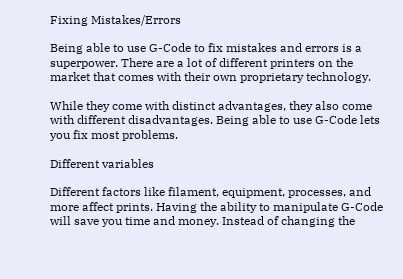Fixing Mistakes/Errors

Being able to use G-Code to fix mistakes and errors is a superpower. There are a lot of different printers on the market that comes with their own proprietary technology.

While they come with distinct advantages, they also come with different disadvantages. Being able to use G-Code lets you fix most problems.

Different variables

Different factors like filament, equipment, processes, and more affect prints. Having the ability to manipulate G-Code will save you time and money. Instead of changing the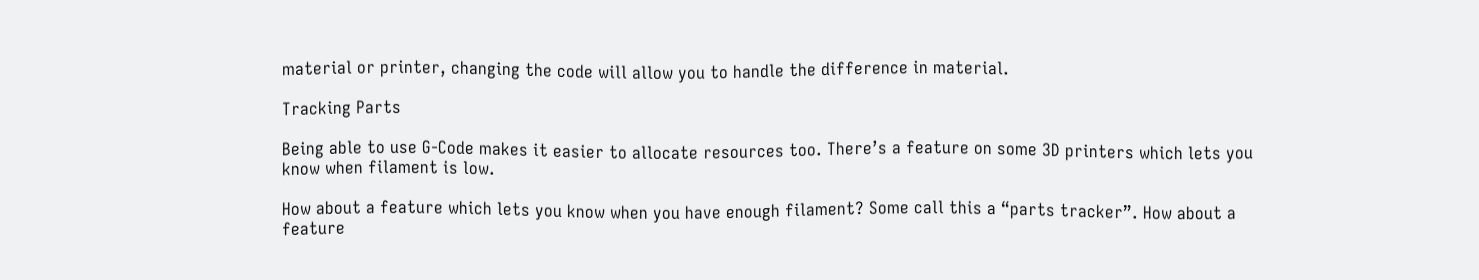material or printer, changing the code will allow you to handle the difference in material.

Tracking Parts

Being able to use G-Code makes it easier to allocate resources too. There’s a feature on some 3D printers which lets you know when filament is low.

How about a feature which lets you know when you have enough filament? Some call this a “parts tracker”. How about a feature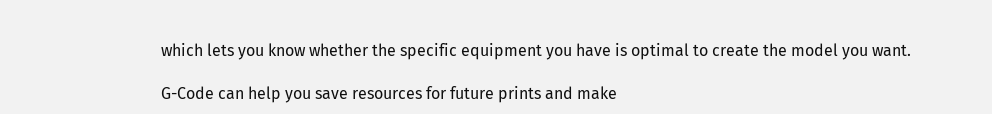which lets you know whether the specific equipment you have is optimal to create the model you want.

G-Code can help you save resources for future prints and make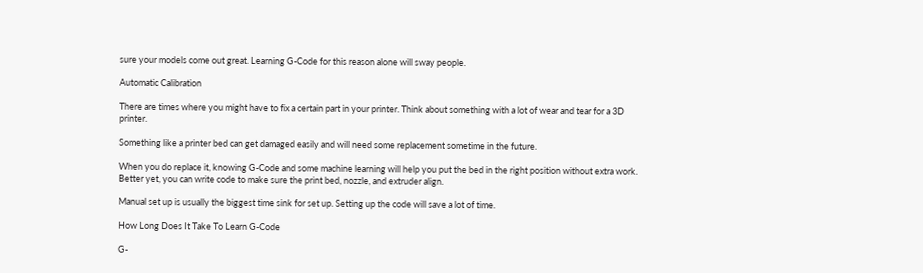sure your models come out great. Learning G-Code for this reason alone will sway people.

Automatic Calibration

There are times where you might have to fix a certain part in your printer. Think about something with a lot of wear and tear for a 3D printer.

Something like a printer bed can get damaged easily and will need some replacement sometime in the future.

When you do replace it, knowing G-Code and some machine learning will help you put the bed in the right position without extra work. Better yet, you can write code to make sure the print bed, nozzle, and extruder align.

Manual set up is usually the biggest time sink for set up. Setting up the code will save a lot of time.

How Long Does It Take To Learn G-Code

G-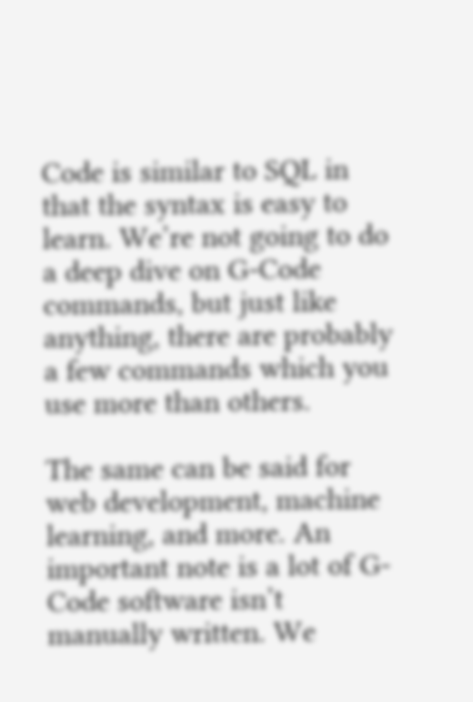Code is similar to SQL in that the syntax is easy to learn. We’re not going to do a deep dive on G-Code commands, but just like anything, there are probably a few commands which you use more than others.

The same can be said for web development, machine learning, and more. An important note is a lot of G-Code software isn’t manually written. We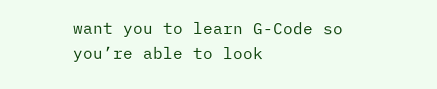want you to learn G-Code so you’re able to look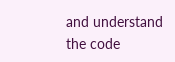and understand the code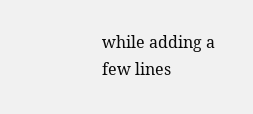while adding a few lines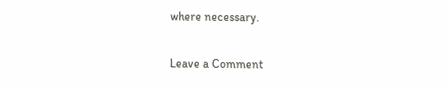where necessary.

Leave a Comment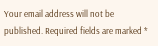Your email address will not be published. Required fields are marked *